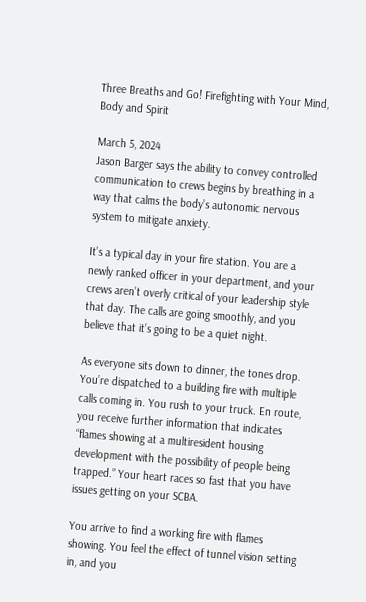Three Breaths and Go! Firefighting with Your Mind, Body and Spirit

March 5, 2024
Jason Barger says the ability to convey controlled communication to crews begins by breathing in a way that calms the body’s autonomic nervous system to mitigate anxiety.

It’s a typical day in your fire station. You are a newly ranked officer in your department, and your crews aren’t overly critical of your leadership style that day. The calls are going smoothly, and you believe that it’s going to be a quiet night.

As everyone sits down to dinner, the tones drop. You’re dispatched to a building fire with multiple calls coming in. You rush to your truck. En route, you receive further information that indicates “flames showing at a multiresident housing development with the possibility of people being trapped.” Your heart races so fast that you have issues getting on your SCBA.

You arrive to find a working fire with flames showing. You feel the effect of tunnel vision setting in, and you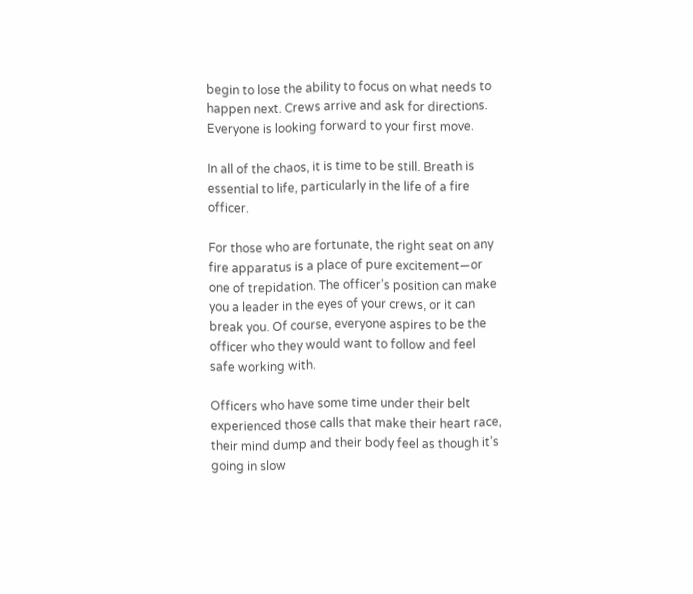begin to lose the ability to focus on what needs to happen next. Crews arrive and ask for directions. Everyone is looking forward to your first move.

In all of the chaos, it is time to be still. Breath is essential to life, particularly in the life of a fire officer.

For those who are fortunate, the right seat on any fire apparatus is a place of pure excitement—or one of trepidation. The officer’s position can make you a leader in the eyes of your crews, or it can break you. Of course, everyone aspires to be the officer who they would want to follow and feel safe working with.

Officers who have some time under their belt experienced those calls that make their heart race, their mind dump and their body feel as though it’s going in slow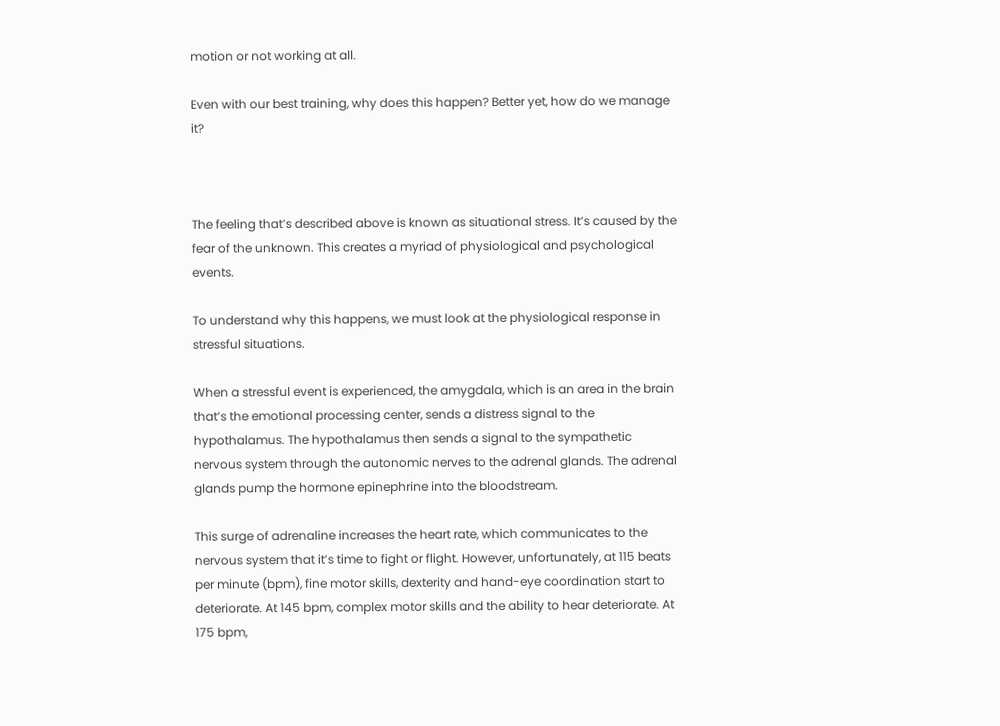motion or not working at all.

Even with our best training, why does this happen? Better yet, how do we manage it?



The feeling that’s described above is known as situational stress. It’s caused by the fear of the unknown. This creates a myriad of physiological and psychological events.

To understand why this happens, we must look at the physiological response in stressful situations.

When a stressful event is experienced, the amygdala, which is an area in the brain that’s the emotional processing center, sends a distress signal to the hypothalamus. The hypothalamus then sends a signal to the sympathetic nervous system through the autonomic nerves to the adrenal glands. The adrenal glands pump the hormone epinephrine into the bloodstream.

This surge of adrenaline increases the heart rate, which communicates to the nervous system that it’s time to fight or flight. However, unfortunately, at 115 beats per minute (bpm), fine motor skills, dexterity and hand-eye coordination start to deteriorate. At 145 bpm, complex motor skills and the ability to hear deteriorate. At 175 bpm,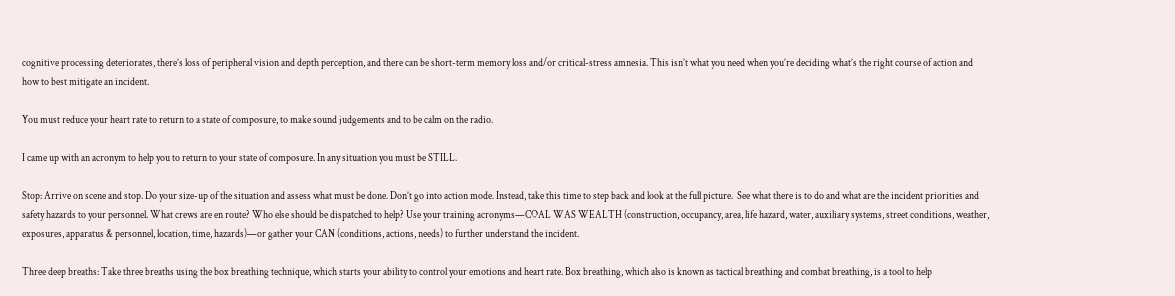cognitive processing deteriorates, there’s loss of peripheral vision and depth perception, and there can be short-term memory loss and/or critical-stress amnesia. This isn’t what you need when you’re deciding what’s the right course of action and how to best mitigate an incident.

You must reduce your heart rate to return to a state of composure, to make sound judgements and to be calm on the radio.

I came up with an acronym to help you to return to your state of composure. In any situation you must be STILL.

Stop: Arrive on scene and stop. Do your size-up of the situation and assess what must be done. Don’t go into action mode. Instead, take this time to step back and look at the full picture.  See what there is to do and what are the incident priorities and safety hazards to your personnel. What crews are en route? Who else should be dispatched to help? Use your training acronyms—COAL WAS WEALTH (construction, occupancy, area, life hazard, water, auxiliary systems, street conditions, weather, exposures, apparatus & personnel, location, time, hazards)—or gather your CAN (conditions, actions, needs) to further understand the incident.

Three deep breaths: Take three breaths using the box breathing technique, which starts your ability to control your emotions and heart rate. Box breathing, which also is known as tactical breathing and combat breathing, is a tool to help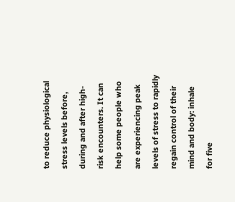to reduce physiological stress levels before, during and after high-risk encounters. It can help some people who are experiencing peak levels of stress to rapidly regain control of their mind and body: inhale for five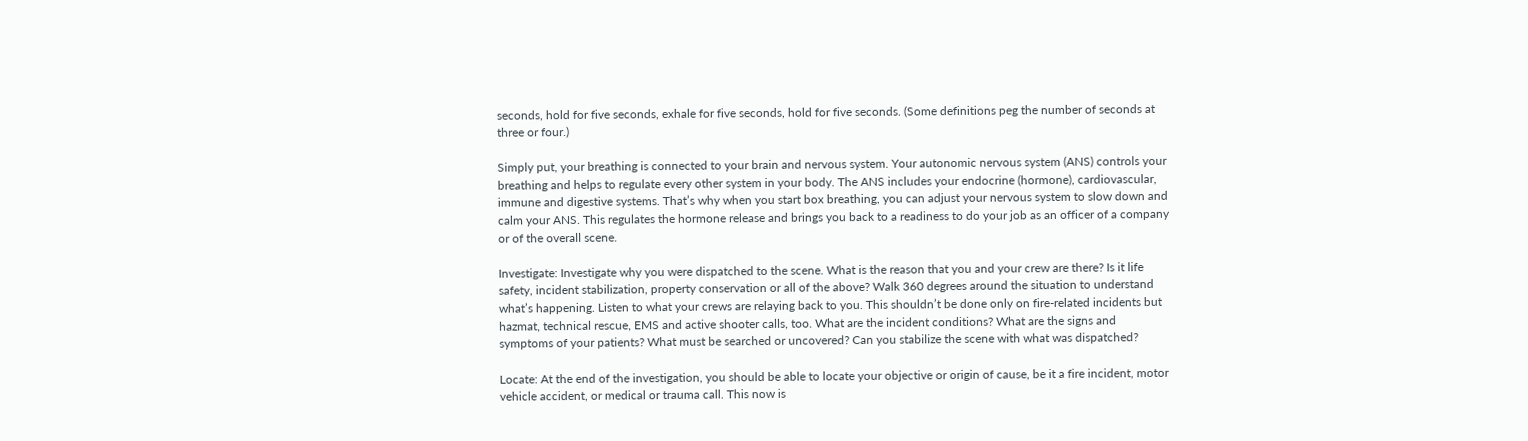seconds, hold for five seconds, exhale for five seconds, hold for five seconds. (Some definitions peg the number of seconds at three or four.)

Simply put, your breathing is connected to your brain and nervous system. Your autonomic nervous system (ANS) controls your breathing and helps to regulate every other system in your body. The ANS includes your endocrine (hormone), cardiovascular, immune and digestive systems. That’s why when you start box breathing, you can adjust your nervous system to slow down and calm your ANS. This regulates the hormone release and brings you back to a readiness to do your job as an officer of a company or of the overall scene.

Investigate: Investigate why you were dispatched to the scene. What is the reason that you and your crew are there? Is it life safety, incident stabilization, property conservation or all of the above? Walk 360 degrees around the situation to understand what’s happening. Listen to what your crews are relaying back to you. This shouldn’t be done only on fire-related incidents but hazmat, technical rescue, EMS and active shooter calls, too. What are the incident conditions? What are the signs and symptoms of your patients? What must be searched or uncovered? Can you stabilize the scene with what was dispatched?

Locate: At the end of the investigation, you should be able to locate your objective or origin of cause, be it a fire incident, motor vehicle accident, or medical or trauma call. This now is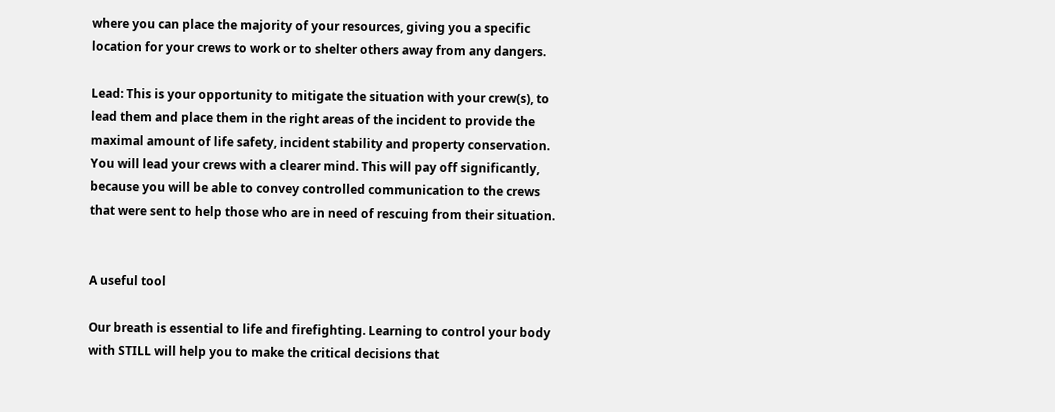where you can place the majority of your resources, giving you a specific location for your crews to work or to shelter others away from any dangers.

Lead: This is your opportunity to mitigate the situation with your crew(s), to lead them and place them in the right areas of the incident to provide the maximal amount of life safety, incident stability and property conservation. You will lead your crews with a clearer mind. This will pay off significantly, because you will be able to convey controlled communication to the crews that were sent to help those who are in need of rescuing from their situation.


A useful tool

Our breath is essential to life and firefighting. Learning to control your body with STILL will help you to make the critical decisions that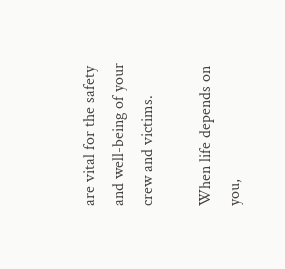are vital for the safety and well-being of your crew and victims.

When life depends on you,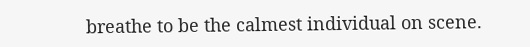breathe to be the calmest individual on scene.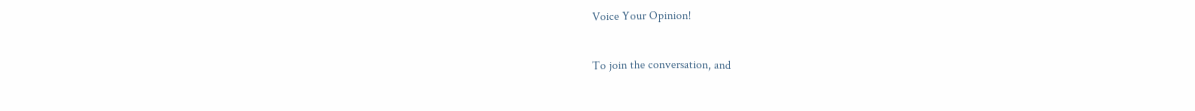Voice Your Opinion!

To join the conversation, and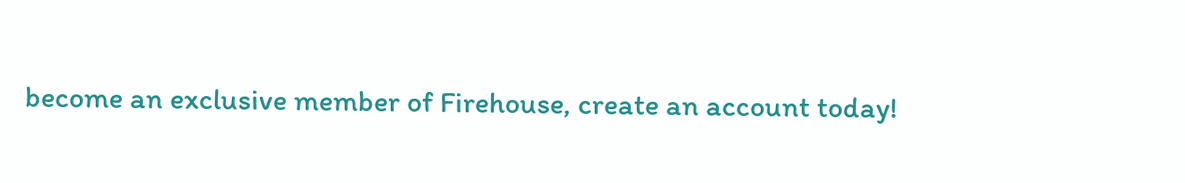become an exclusive member of Firehouse, create an account today!